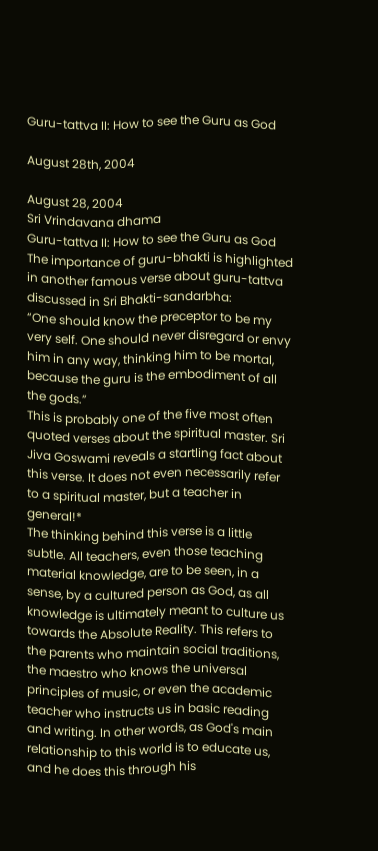Guru-tattva II: How to see the Guru as God

August 28th, 2004

August 28, 2004
Sri Vrindavana dhama
Guru-tattva II: How to see the Guru as God
The importance of guru-bhakti is highlighted in another famous verse about guru-tattva discussed in Sri Bhakti-sandarbha:
“One should know the preceptor to be my very self. One should never disregard or envy him in any way, thinking him to be mortal, because the guru is the embodiment of all the gods.”
This is probably one of the five most often quoted verses about the spiritual master. Sri Jiva Goswami reveals a startling fact about this verse. It does not even necessarily refer to a spiritual master, but a teacher in general!*
The thinking behind this verse is a little subtle. All teachers, even those teaching material knowledge, are to be seen, in a sense, by a cultured person as God, as all knowledge is ultimately meant to culture us towards the Absolute Reality. This refers to the parents who maintain social traditions, the maestro who knows the universal principles of music, or even the academic teacher who instructs us in basic reading and writing. In other words, as God's main relationship to this world is to educate us, and he does this through his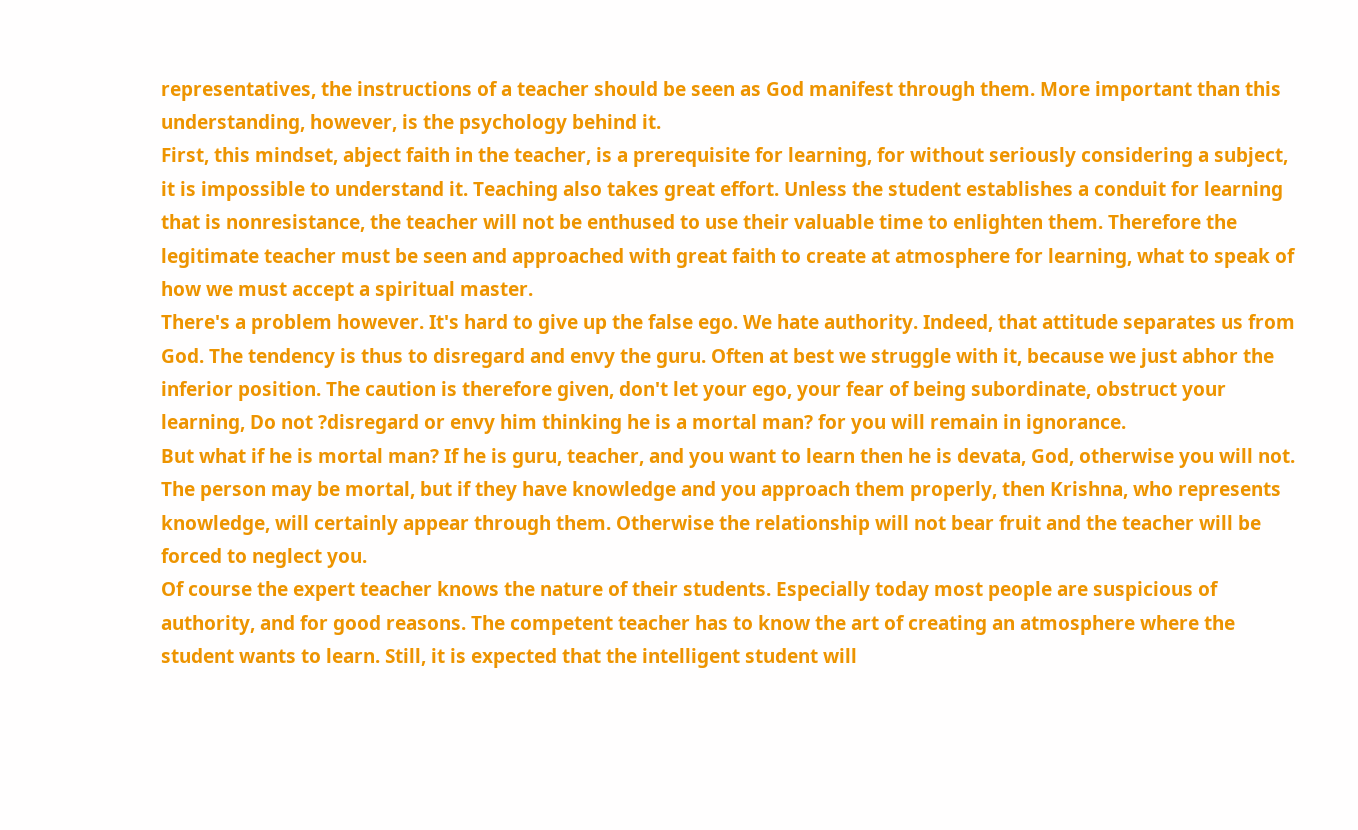representatives, the instructions of a teacher should be seen as God manifest through them. More important than this understanding, however, is the psychology behind it.
First, this mindset, abject faith in the teacher, is a prerequisite for learning, for without seriously considering a subject, it is impossible to understand it. Teaching also takes great effort. Unless the student establishes a conduit for learning that is nonresistance, the teacher will not be enthused to use their valuable time to enlighten them. Therefore the legitimate teacher must be seen and approached with great faith to create at atmosphere for learning, what to speak of how we must accept a spiritual master.
There's a problem however. It's hard to give up the false ego. We hate authority. Indeed, that attitude separates us from God. The tendency is thus to disregard and envy the guru. Often at best we struggle with it, because we just abhor the inferior position. The caution is therefore given, don't let your ego, your fear of being subordinate, obstruct your learning, Do not ?disregard or envy him thinking he is a mortal man? for you will remain in ignorance.
But what if he is mortal man? If he is guru, teacher, and you want to learn then he is devata, God, otherwise you will not. The person may be mortal, but if they have knowledge and you approach them properly, then Krishna, who represents knowledge, will certainly appear through them. Otherwise the relationship will not bear fruit and the teacher will be forced to neglect you.
Of course the expert teacher knows the nature of their students. Especially today most people are suspicious of authority, and for good reasons. The competent teacher has to know the art of creating an atmosphere where the student wants to learn. Still, it is expected that the intelligent student will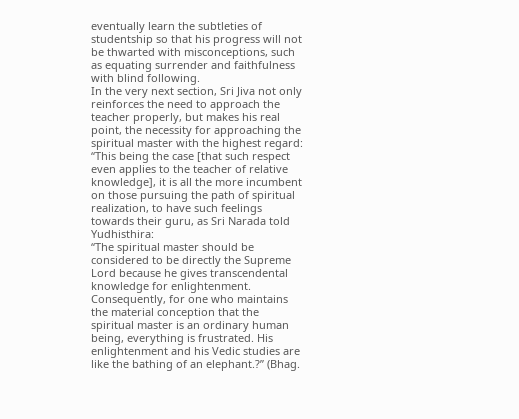eventually learn the subtleties of studentship so that his progress will not be thwarted with misconceptions, such as equating surrender and faithfulness with blind following.
In the very next section, Sri Jiva not only reinforces the need to approach the teacher properly, but makes his real point, the necessity for approaching the spiritual master with the highest regard:
“This being the case [that such respect even applies to the teacher of relative knowledge], it is all the more incumbent on those pursuing the path of spiritual realization, to have such feelings towards their guru, as Sri Narada told Yudhisthira:
“The spiritual master should be considered to be directly the Supreme Lord because he gives transcendental knowledge for enlightenment. Consequently, for one who maintains the material conception that the spiritual master is an ordinary human being, everything is frustrated. His enlightenment and his Vedic studies are like the bathing of an elephant.?” (Bhag.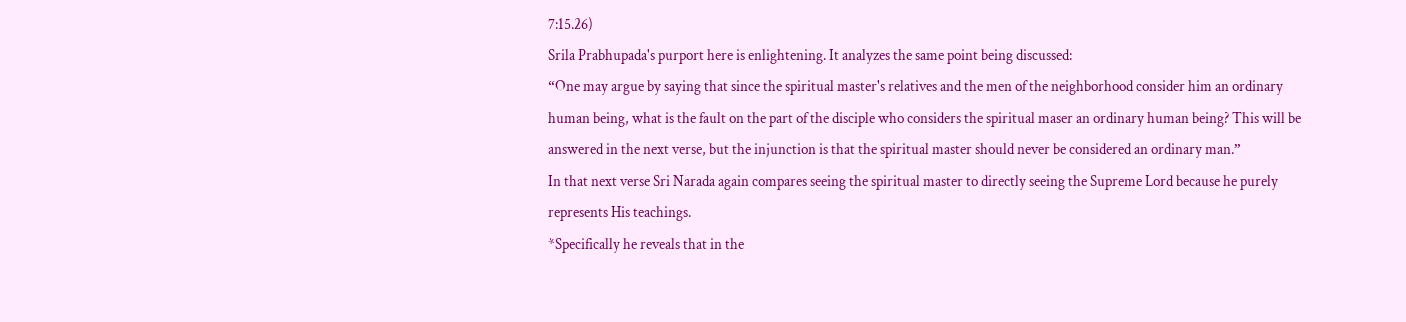7:15.26)
Srila Prabhupada's purport here is enlightening. It analyzes the same point being discussed:
“One may argue by saying that since the spiritual master's relatives and the men of the neighborhood consider him an ordinary human being, what is the fault on the part of the disciple who considers the spiritual maser an ordinary human being? This will be answered in the next verse, but the injunction is that the spiritual master should never be considered an ordinary man.”
In that next verse Sri Narada again compares seeing the spiritual master to directly seeing the Supreme Lord because he purely represents His teachings.
*Specifically he reveals that in the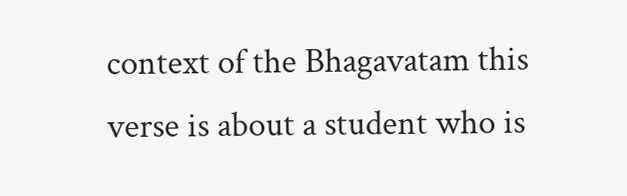context of the Bhagavatam this verse is about a student who is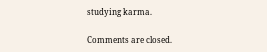studying karma.

Comments are closed.